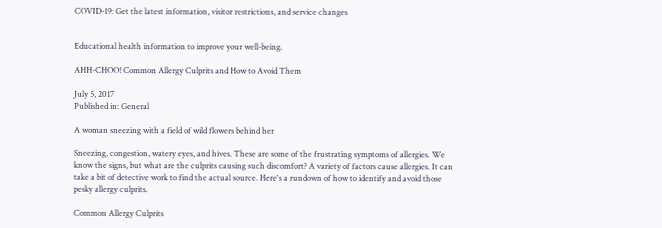COVID-19: Get the latest information, visitor restrictions, and service changes


Educational health information to improve your well-being.

AHH-CHOO! Common Allergy Culprits and How to Avoid Them

July 5, 2017
Published in: General

A woman sneezing with a field of wild flowers behind her

Sneezing, congestion, watery eyes, and hives. These are some of the frustrating symptoms of allergies. We know the signs, but what are the culprits causing such discomfort? A variety of factors cause allergies. It can take a bit of detective work to find the actual source. Here's a rundown of how to identify and avoid those pesky allergy culprits.

Common Allergy Culprits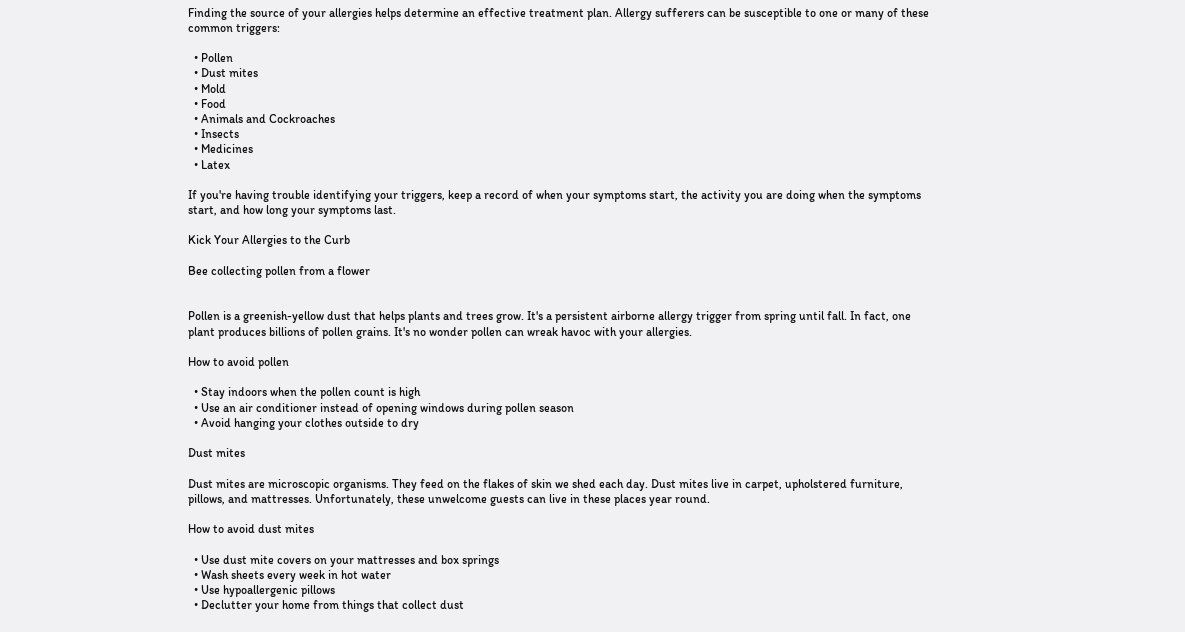Finding the source of your allergies helps determine an effective treatment plan. Allergy sufferers can be susceptible to one or many of these common triggers:

  • Pollen
  • Dust mites
  • Mold
  • Food
  • Animals and Cockroaches
  • Insects
  • Medicines
  • Latex

If you're having trouble identifying your triggers, keep a record of when your symptoms start, the activity you are doing when the symptoms start, and how long your symptoms last.

Kick Your Allergies to the Curb

Bee collecting pollen from a flower


Pollen is a greenish-yellow dust that helps plants and trees grow. It's a persistent airborne allergy trigger from spring until fall. In fact, one plant produces billions of pollen grains. It's no wonder pollen can wreak havoc with your allergies.

How to avoid pollen

  • Stay indoors when the pollen count is high
  • Use an air conditioner instead of opening windows during pollen season
  • Avoid hanging your clothes outside to dry

Dust mites

Dust mites are microscopic organisms. They feed on the flakes of skin we shed each day. Dust mites live in carpet, upholstered furniture, pillows, and mattresses. Unfortunately, these unwelcome guests can live in these places year round.

How to avoid dust mites

  • Use dust mite covers on your mattresses and box springs
  • Wash sheets every week in hot water
  • Use hypoallergenic pillows
  • Declutter your home from things that collect dust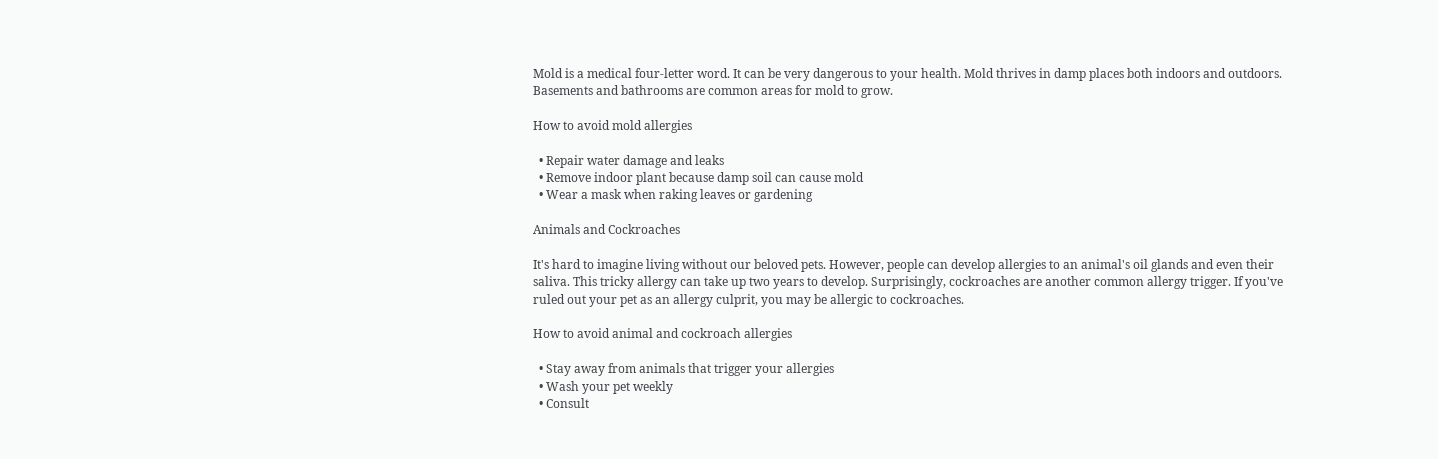Mold is a medical four-letter word. It can be very dangerous to your health. Mold thrives in damp places both indoors and outdoors. Basements and bathrooms are common areas for mold to grow.

How to avoid mold allergies

  • Repair water damage and leaks
  • Remove indoor plant because damp soil can cause mold
  • Wear a mask when raking leaves or gardening

Animals and Cockroaches

It's hard to imagine living without our beloved pets. However, people can develop allergies to an animal's oil glands and even their saliva. This tricky allergy can take up two years to develop. Surprisingly, cockroaches are another common allergy trigger. If you've ruled out your pet as an allergy culprit, you may be allergic to cockroaches.

How to avoid animal and cockroach allergies

  • Stay away from animals that trigger your allergies
  • Wash your pet weekly
  • Consult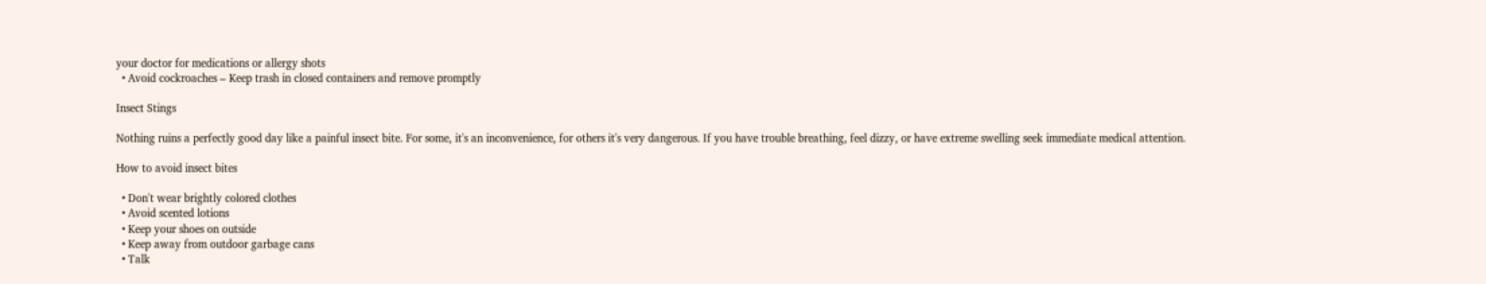your doctor for medications or allergy shots
  • Avoid cockroaches – Keep trash in closed containers and remove promptly

Insect Stings

Nothing ruins a perfectly good day like a painful insect bite. For some, it's an inconvenience, for others it's very dangerous. If you have trouble breathing, feel dizzy, or have extreme swelling seek immediate medical attention.

How to avoid insect bites

  • Don't wear brightly colored clothes
  • Avoid scented lotions
  • Keep your shoes on outside
  • Keep away from outdoor garbage cans
  • Talk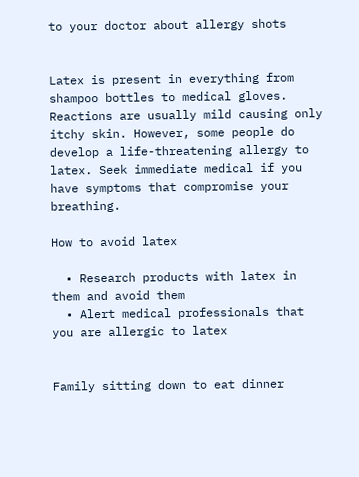to your doctor about allergy shots


Latex is present in everything from shampoo bottles to medical gloves. Reactions are usually mild causing only itchy skin. However, some people do develop a life-threatening allergy to latex. Seek immediate medical if you have symptoms that compromise your breathing.

How to avoid latex

  • Research products with latex in them and avoid them
  • Alert medical professionals that you are allergic to latex


Family sitting down to eat dinner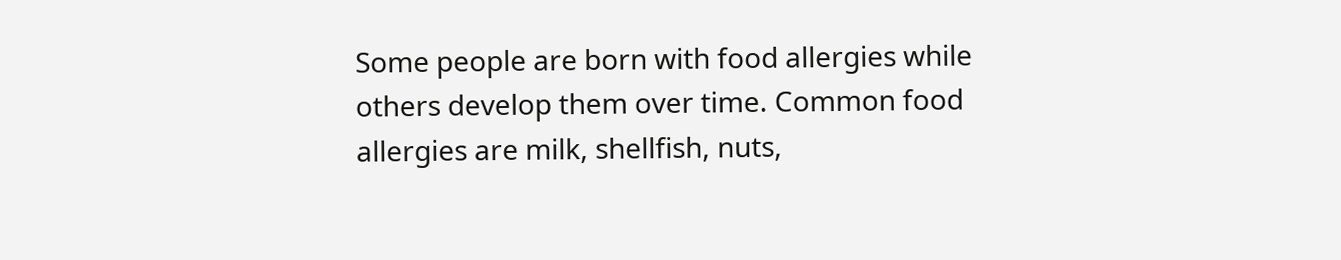Some people are born with food allergies while others develop them over time. Common food allergies are milk, shellfish, nuts,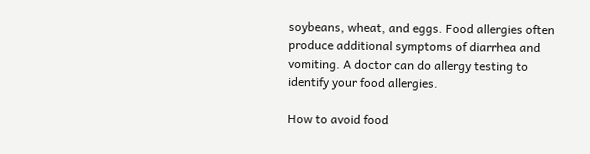soybeans, wheat, and eggs. Food allergies often produce additional symptoms of diarrhea and vomiting. A doctor can do allergy testing to identify your food allergies.

How to avoid food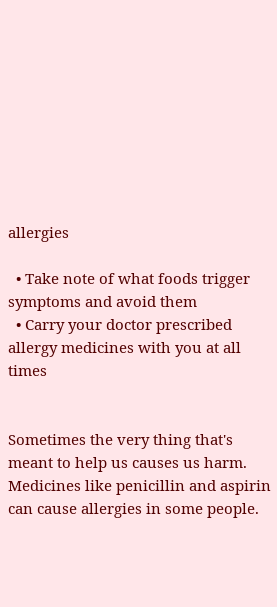allergies

  • Take note of what foods trigger symptoms and avoid them
  • Carry your doctor prescribed allergy medicines with you at all times


Sometimes the very thing that's meant to help us causes us harm. Medicines like penicillin and aspirin can cause allergies in some people.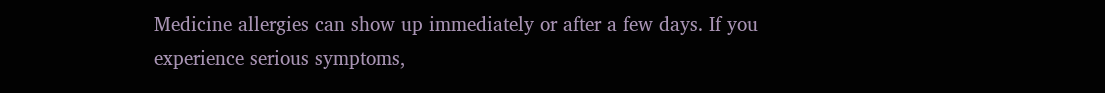Medicine allergies can show up immediately or after a few days. If you experience serious symptoms,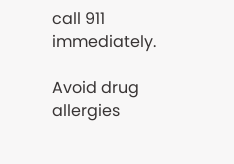call 911 immediately.

Avoid drug allergies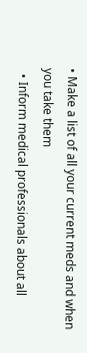• Make a list of all your current meds and when you take them
  • Inform medical professionals about all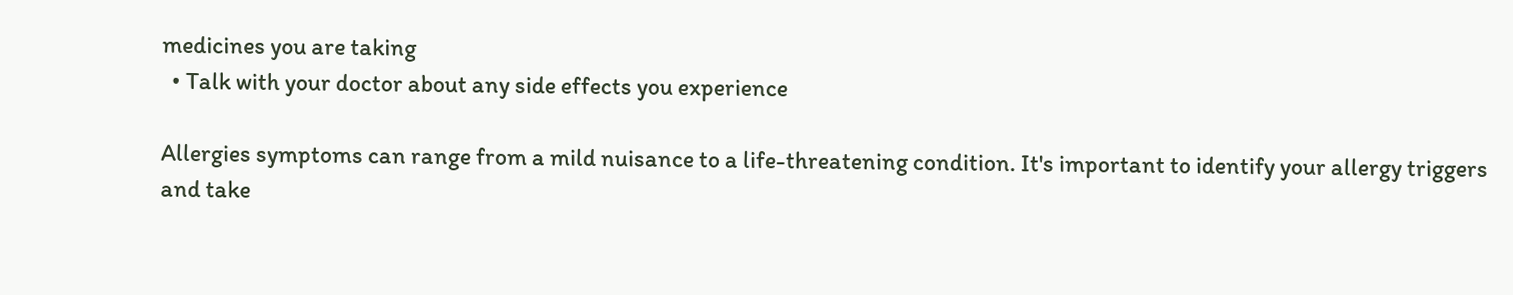medicines you are taking
  • Talk with your doctor about any side effects you experience

Allergies symptoms can range from a mild nuisance to a life-threatening condition. It's important to identify your allergy triggers and take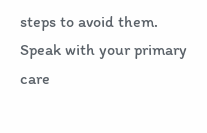steps to avoid them. Speak with your primary care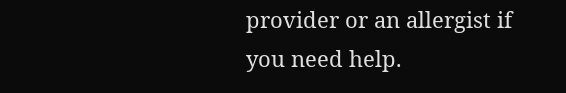provider or an allergist if you need help.